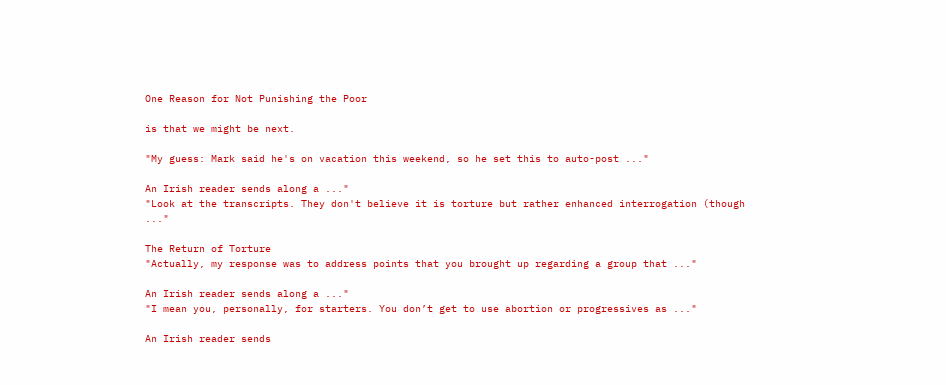One Reason for Not Punishing the Poor

is that we might be next.

"My guess: Mark said he's on vacation this weekend, so he set this to auto-post ..."

An Irish reader sends along a ..."
"Look at the transcripts. They don't believe it is torture but rather enhanced interrogation (though ..."

The Return of Torture
"Actually, my response was to address points that you brought up regarding a group that ..."

An Irish reader sends along a ..."
"I mean you, personally, for starters. You don’t get to use abortion or progressives as ..."

An Irish reader sends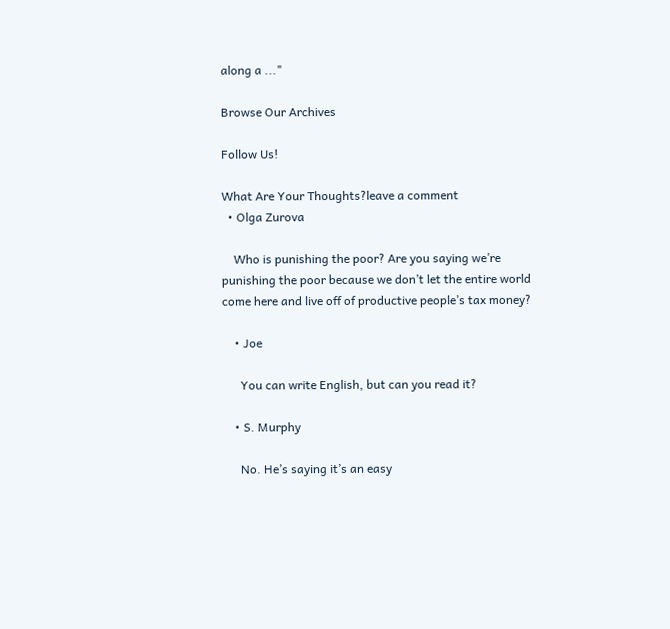along a ..."

Browse Our Archives

Follow Us!

What Are Your Thoughts?leave a comment
  • Olga Zurova

    Who is punishing the poor? Are you saying we’re punishing the poor because we don’t let the entire world come here and live off of productive people’s tax money?

    • Joe

      You can write English, but can you read it?

    • S. Murphy

      No. He’s saying it’s an easy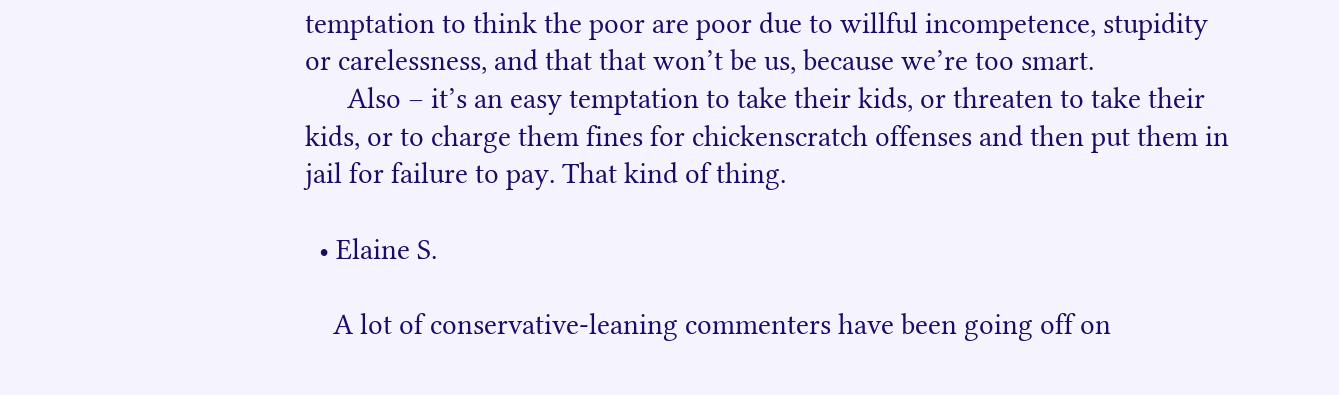temptation to think the poor are poor due to willful incompetence, stupidity or carelessness, and that that won’t be us, because we’re too smart.
      Also – it’s an easy temptation to take their kids, or threaten to take their kids, or to charge them fines for chickenscratch offenses and then put them in jail for failure to pay. That kind of thing.

  • Elaine S.

    A lot of conservative-leaning commenters have been going off on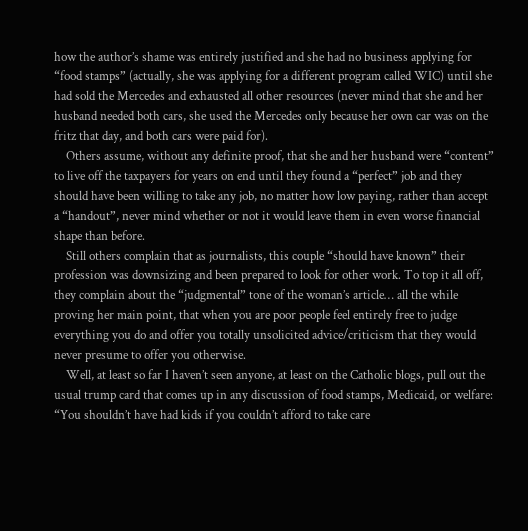how the author’s shame was entirely justified and she had no business applying for “food stamps” (actually, she was applying for a different program called WIC) until she had sold the Mercedes and exhausted all other resources (never mind that she and her husband needed both cars, she used the Mercedes only because her own car was on the fritz that day, and both cars were paid for).
    Others assume, without any definite proof, that she and her husband were “content” to live off the taxpayers for years on end until they found a “perfect” job and they should have been willing to take any job, no matter how low paying, rather than accept a “handout”, never mind whether or not it would leave them in even worse financial shape than before.
    Still others complain that as journalists, this couple “should have known” their profession was downsizing and been prepared to look for other work. To top it all off, they complain about the “judgmental” tone of the woman’s article… all the while proving her main point, that when you are poor people feel entirely free to judge everything you do and offer you totally unsolicited advice/criticism that they would never presume to offer you otherwise.
    Well, at least so far I haven’t seen anyone, at least on the Catholic blogs, pull out the usual trump card that comes up in any discussion of food stamps, Medicaid, or welfare: “You shouldn’t have had kids if you couldn’t afford to take care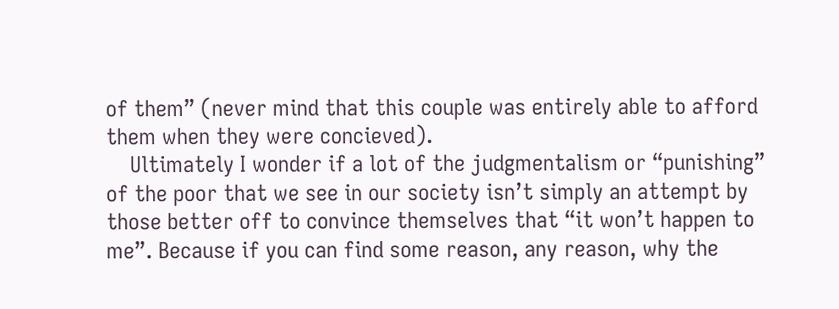of them” (never mind that this couple was entirely able to afford them when they were concieved).
    Ultimately I wonder if a lot of the judgmentalism or “punishing” of the poor that we see in our society isn’t simply an attempt by those better off to convince themselves that “it won’t happen to me”. Because if you can find some reason, any reason, why the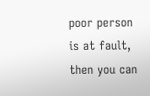poor person is at fault, then you can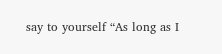say to yourself “As long as I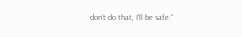don’t do that, I’ll be safe.”